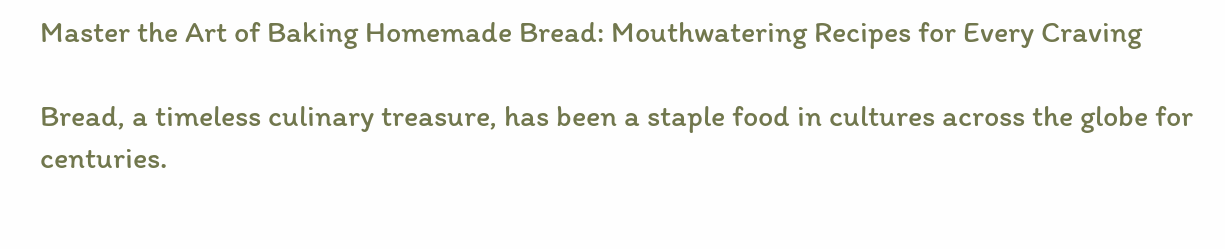Master the Art of Baking Homemade Bread: Mouthwatering Recipes for Every Craving

Bread, a timeless culinary treasure, has been a staple food in cultures across the globe for centuries.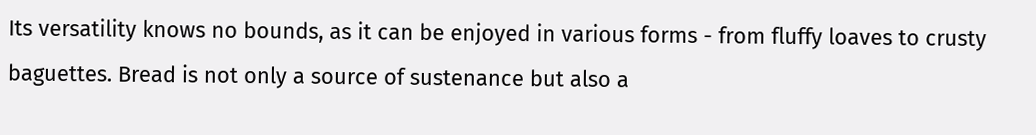Its versatility knows no bounds, as it can be enjoyed in various forms - from fluffy loaves to crusty baguettes. Bread is not only a source of sustenance but also a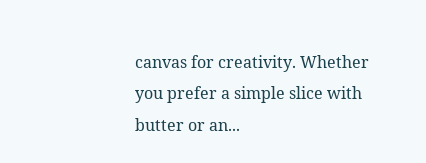canvas for creativity. Whether you prefer a simple slice with butter or an...